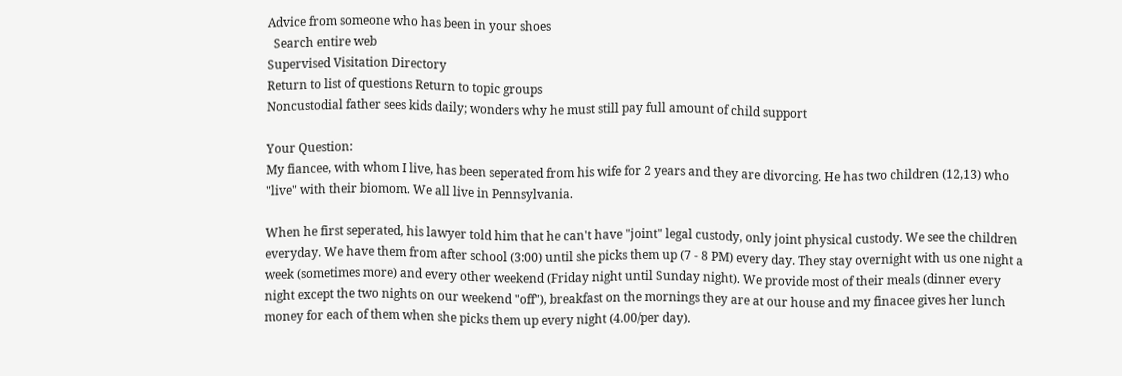Advice from someone who has been in your shoes
  Search entire web
Supervised Visitation Directory
Return to list of questions Return to topic groups
Noncustodial father sees kids daily; wonders why he must still pay full amount of child support

Your Question:
My fiancee, with whom I live, has been seperated from his wife for 2 years and they are divorcing. He has two children (12,13) who "live" with their biomom. We all live in Pennsylvania.

When he first seperated, his lawyer told him that he can't have "joint" legal custody, only joint physical custody. We see the children everyday. We have them from after school (3:00) until she picks them up (7 - 8 PM) every day. They stay overnight with us one night a week (sometimes more) and every other weekend (Friday night until Sunday night). We provide most of their meals (dinner every night except the two nights on our weekend "off"), breakfast on the mornings they are at our house and my finacee gives her lunch money for each of them when she picks them up every night (4.00/per day).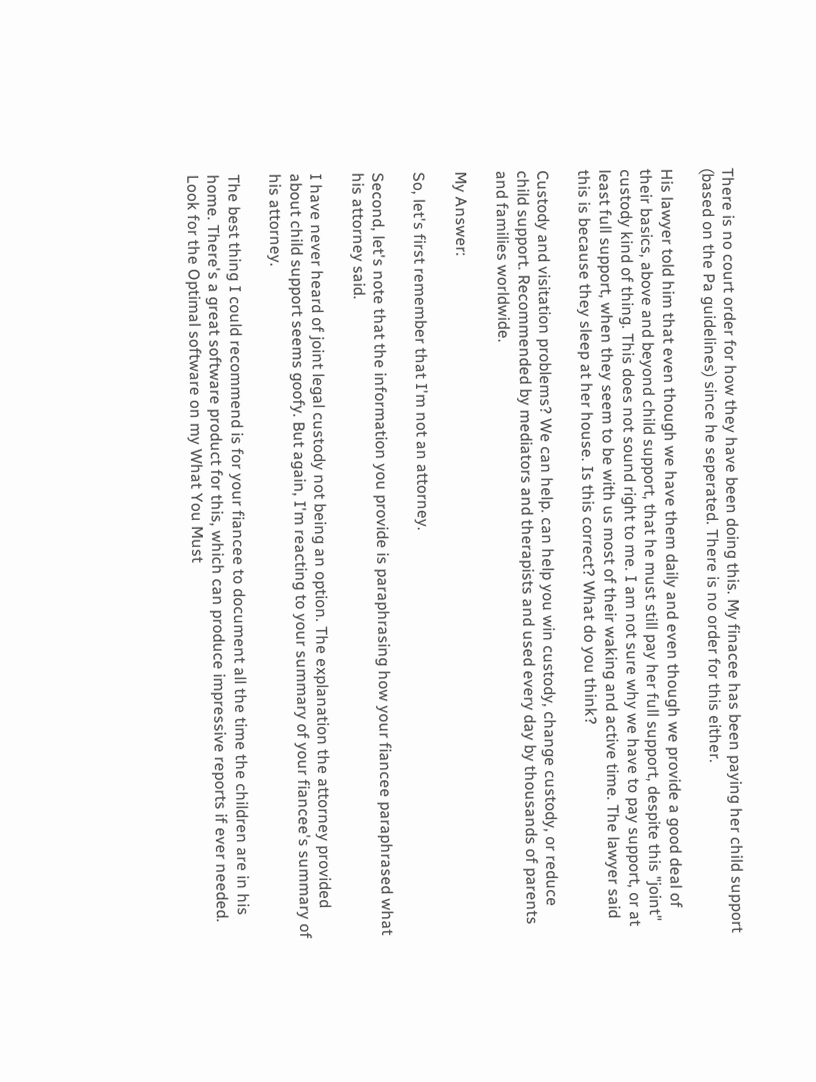There is no court order for how they have been doing this. My finacee has been paying her child support (based on the Pa guidelines) since he seperated. There is no order for this either.

His lawyer told him that even though we have them daily and even though we provide a good deal of their basics, above and beyond child support, that he must still pay her full support, despite this "joint" custody kind of thing. This does not sound right to me. I am not sure why we have to pay support, or at least full support, when they seem to be with us most of their waking and active time. The lawyer said this is because they sleep at her house. Is this correct? What do you think?

Custody and visitation problems? We can help. can help you win custody, change custody, or reduce child support. Recommended by mediators and therapists and used every day by thousands of parents and families worldwide.

My Answer:

So, let's first remember that I'm not an attorney.

Second, let's note that the information you provide is paraphrasing how your fiancee paraphrased what his attorney said.

I have never heard of joint legal custody not being an option. The explanation the attorney provided about child support seems goofy. But again, I'm reacting to your summary of your fiancee's summary of his attorney.

The best thing I could recommend is for your fiancee to document all the time the children are in his home. There's a great software product for this, which can produce impressive reports if ever needed. Look for the Optimal software on my What You Must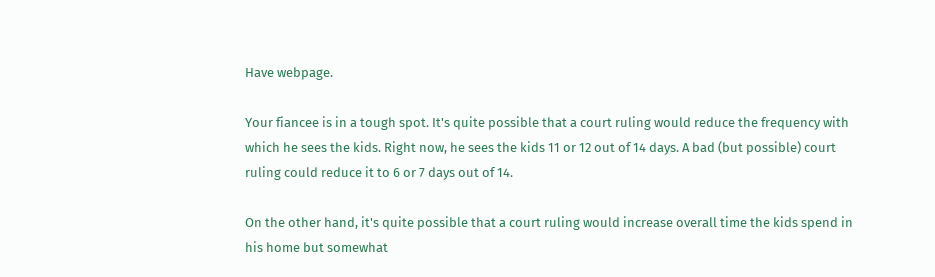Have webpage.

Your fiancee is in a tough spot. It's quite possible that a court ruling would reduce the frequency with which he sees the kids. Right now, he sees the kids 11 or 12 out of 14 days. A bad (but possible) court ruling could reduce it to 6 or 7 days out of 14.

On the other hand, it's quite possible that a court ruling would increase overall time the kids spend in his home but somewhat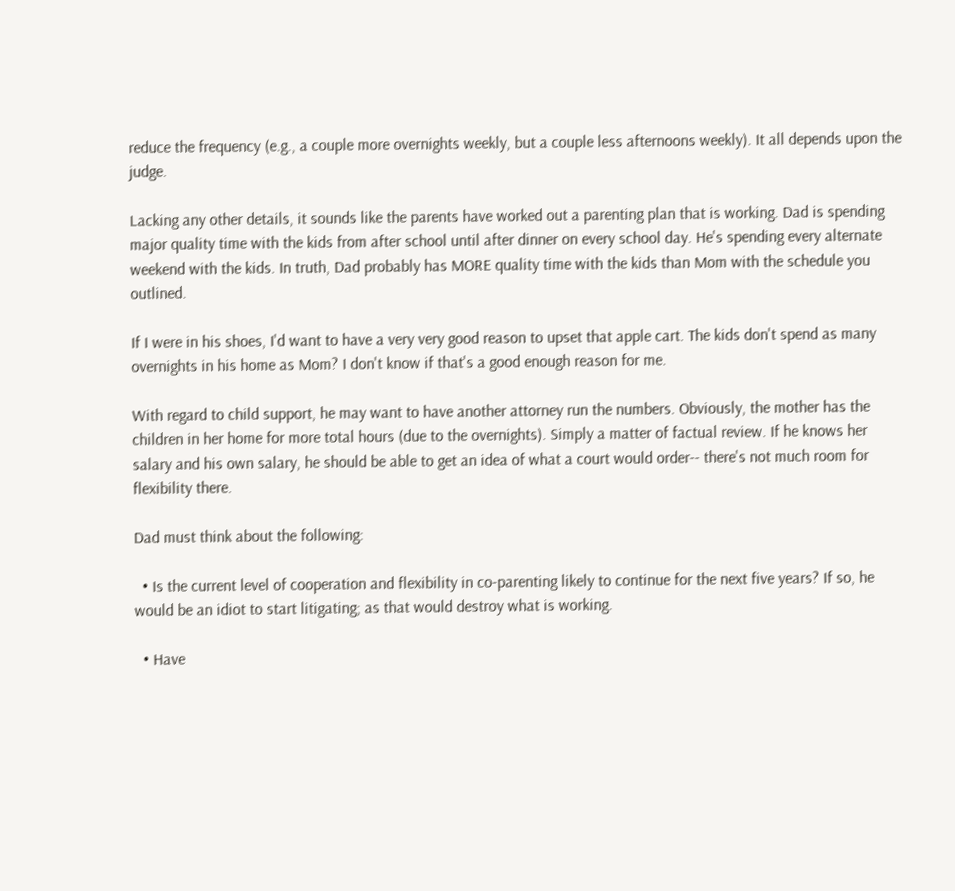reduce the frequency (e.g., a couple more overnights weekly, but a couple less afternoons weekly). It all depends upon the judge.

Lacking any other details, it sounds like the parents have worked out a parenting plan that is working. Dad is spending major quality time with the kids from after school until after dinner on every school day. He's spending every alternate weekend with the kids. In truth, Dad probably has MORE quality time with the kids than Mom with the schedule you outlined.

If I were in his shoes, I'd want to have a very very good reason to upset that apple cart. The kids don't spend as many overnights in his home as Mom? I don't know if that's a good enough reason for me.

With regard to child support, he may want to have another attorney run the numbers. Obviously, the mother has the children in her home for more total hours (due to the overnights). Simply a matter of factual review. If he knows her salary and his own salary, he should be able to get an idea of what a court would order-- there's not much room for flexibility there.

Dad must think about the following:

  • Is the current level of cooperation and flexibility in co-parenting likely to continue for the next five years? If so, he would be an idiot to start litigating; as that would destroy what is working.

  • Have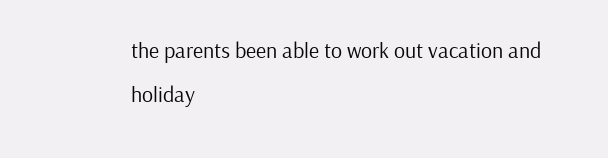the parents been able to work out vacation and holiday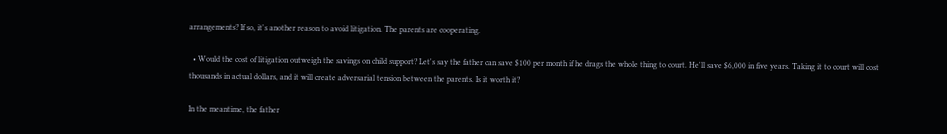arrangements? If so, it's another reason to avoid litigation. The parents are cooperating.

  • Would the cost of litigation outweigh the savings on child support? Let's say the father can save $100 per month if he drags the whole thing to court. He'll save $6,000 in five years. Taking it to court will cost thousands in actual dollars, and it will create adversarial tension between the parents. Is it worth it?

In the meantime, the father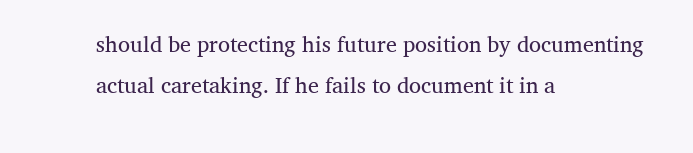should be protecting his future position by documenting actual caretaking. If he fails to document it in a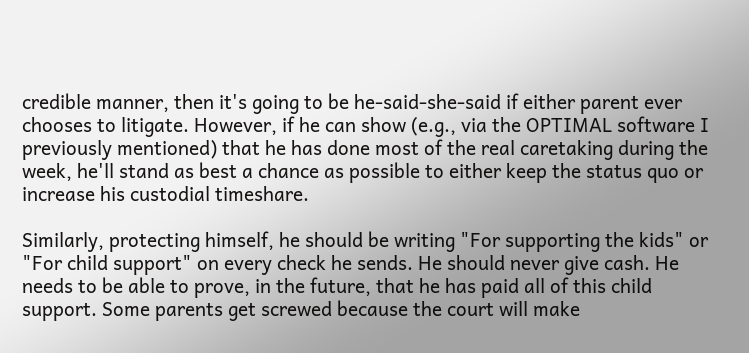credible manner, then it's going to be he-said-she-said if either parent ever chooses to litigate. However, if he can show (e.g., via the OPTIMAL software I previously mentioned) that he has done most of the real caretaking during the week, he'll stand as best a chance as possible to either keep the status quo or increase his custodial timeshare.

Similarly, protecting himself, he should be writing "For supporting the kids" or "For child support" on every check he sends. He should never give cash. He needs to be able to prove, in the future, that he has paid all of this child support. Some parents get screwed because the court will make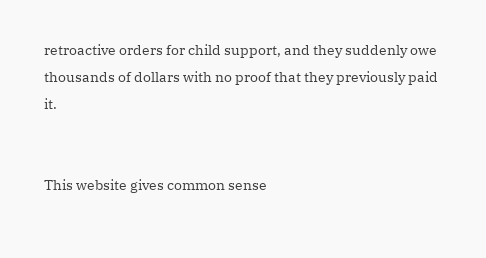retroactive orders for child support, and they suddenly owe thousands of dollars with no proof that they previously paid it.


This website gives common sense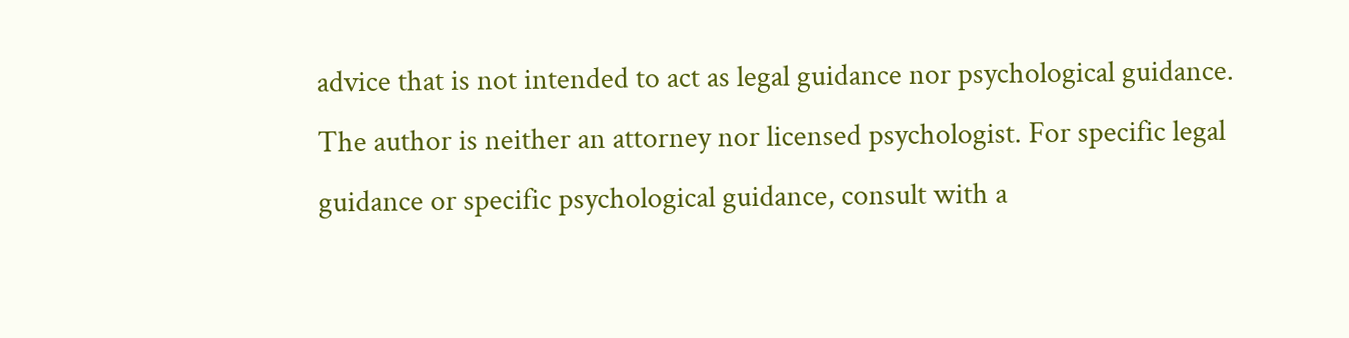advice that is not intended to act as legal guidance nor psychological guidance. The author is neither an attorney nor licensed psychologist. For specific legal guidance or specific psychological guidance, consult with a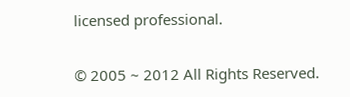licensed professional.

© 2005 ~ 2012 All Rights Reserved.